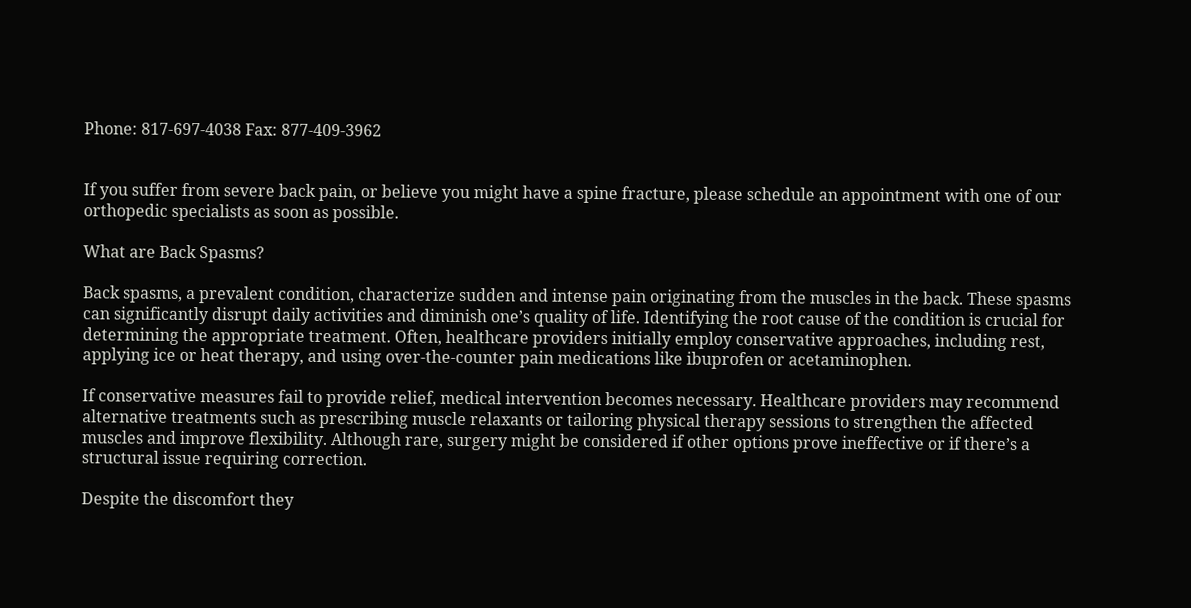Phone: 817-697-4038 Fax: 877-409-3962


If you suffer from severe back pain, or believe you might have a spine fracture, please schedule an appointment with one of our orthopedic specialists as soon as possible.

What are Back Spasms?

Back spasms, a prevalent condition, characterize sudden and intense pain originating from the muscles in the back. These spasms can significantly disrupt daily activities and diminish one’s quality of life. Identifying the root cause of the condition is crucial for determining the appropriate treatment. Often, healthcare providers initially employ conservative approaches, including rest, applying ice or heat therapy, and using over-the-counter pain medications like ibuprofen or acetaminophen.

If conservative measures fail to provide relief, medical intervention becomes necessary. Healthcare providers may recommend alternative treatments such as prescribing muscle relaxants or tailoring physical therapy sessions to strengthen the affected muscles and improve flexibility. Although rare, surgery might be considered if other options prove ineffective or if there’s a structural issue requiring correction.

Despite the discomfort they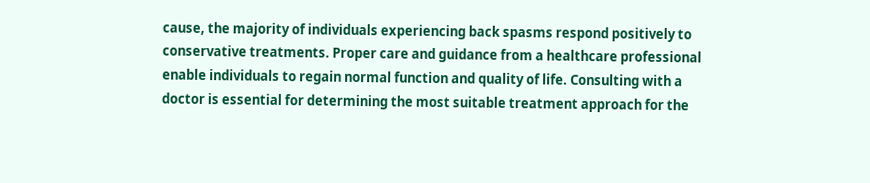cause, the majority of individuals experiencing back spasms respond positively to conservative treatments. Proper care and guidance from a healthcare professional enable individuals to regain normal function and quality of life. Consulting with a doctor is essential for determining the most suitable treatment approach for the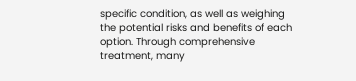specific condition, as well as weighing the potential risks and benefits of each option. Through comprehensive treatment, many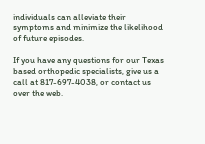individuals can alleviate their symptoms and minimize the likelihood of future episodes.

If you have any questions for our Texas based orthopedic specialists, give us a call at 817-697-4038, or contact us over the web.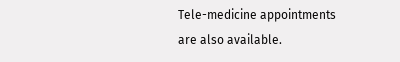Tele-medicine appointments are also available.